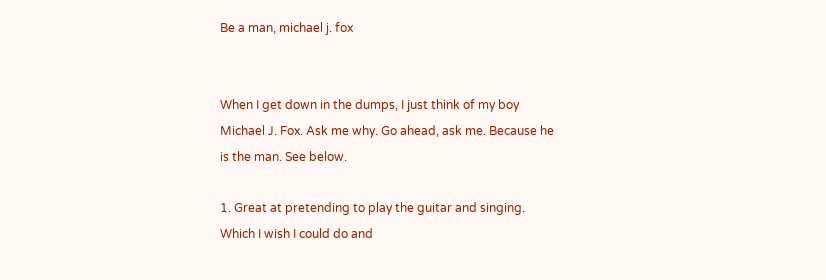Be a man, michael j. fox


When I get down in the dumps, I just think of my boy Michael J. Fox. Ask me why. Go ahead, ask me. Because he is the man. See below.

1. Great at pretending to play the guitar and singing. Which I wish I could do and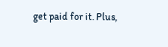get paid for it. Plus,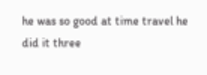he was so good at time travel he did it three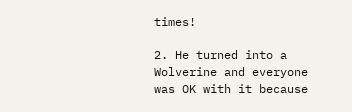times!

2. He turned into a Wolverine and everyone was OK with it because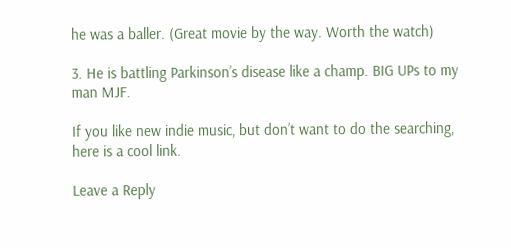he was a baller. (Great movie by the way. Worth the watch)

3. He is battling Parkinson’s disease like a champ. BIG UPs to my man MJF.

If you like new indie music, but don’t want to do the searching, here is a cool link.

Leave a Reply